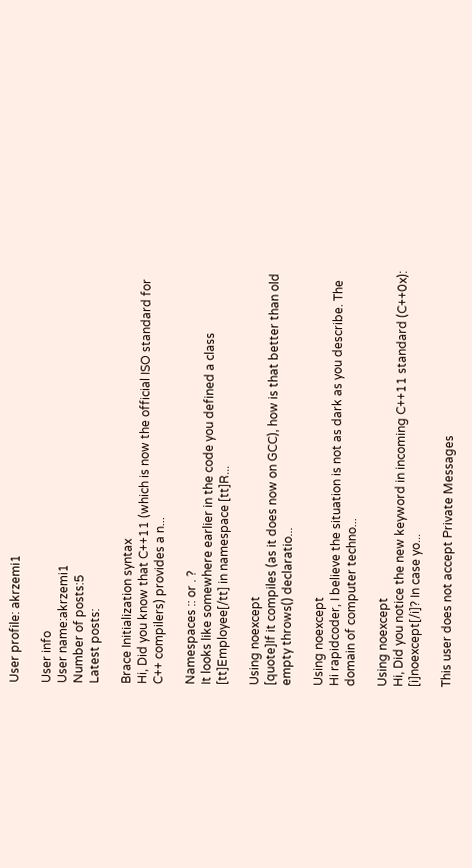User profile: akrzemi1

User info
User name:akrzemi1
Number of posts:5
Latest posts:

Brace Initialization syntax
Hi, Did you know that C++11 (which is now the official ISO standard for C++ compilers) provides a n...

Namespaces :: or . ?
It looks like somewhere earlier in the code you defined a class [tt]Employee[/tt] in namespace [tt]R...

Using noexcept
[quote]If it compiles (as it does now on GCC), how is that better than old empty throws() declaratio...

Using noexcept
Hi rapidcoder, I believe the situation is not as dark as you describe. The domain of computer techno...

Using noexcept
Hi, Did you notice the new keyword in incoming C++11 standard (C++0x): [i]noexcept[/i]? In case yo...

This user does not accept Private Messages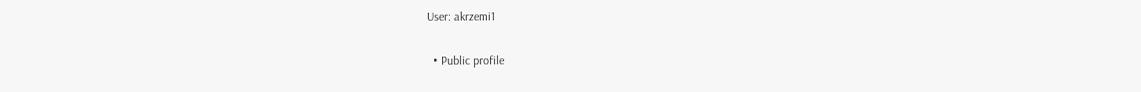User: akrzemi1

  • Public profile